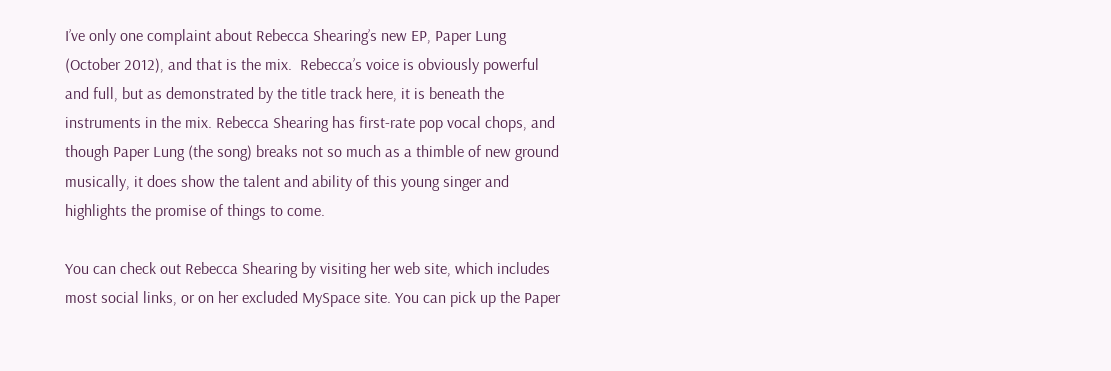I’ve only one complaint about Rebecca Shearing’s new EP, Paper Lung (October 2012), and that is the mix.  Rebecca’s voice is obviously powerful and full, but as demonstrated by the title track here, it is beneath the instruments in the mix. Rebecca Shearing has first-rate pop vocal chops, and though Paper Lung (the song) breaks not so much as a thimble of new ground musically, it does show the talent and ability of this young singer and highlights the promise of things to come.

You can check out Rebecca Shearing by visiting her web site, which includes most social links, or on her excluded MySpace site. You can pick up the Paper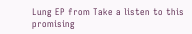Lung EP from Take a listen to this promising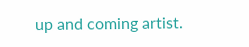up and coming artist.